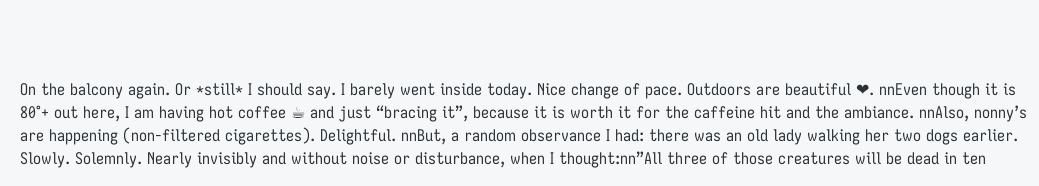On the balcony again. Or *still* I should say. I barely went inside today. Nice change of pace. Outdoors are beautiful ❤. nnEven though it is 80°+ out here, I am having hot coffee ☕ and just “bracing it”, because it is worth it for the caffeine hit and the ambiance. nnAlso, nonny’s are happening (non-filtered cigarettes). Delightful. nnBut, a random observance I had: there was an old lady walking her two dogs earlier. Slowly. Solemnly. Nearly invisibly and without noise or disturbance, when I thought:nn”All three of those creatures will be dead in ten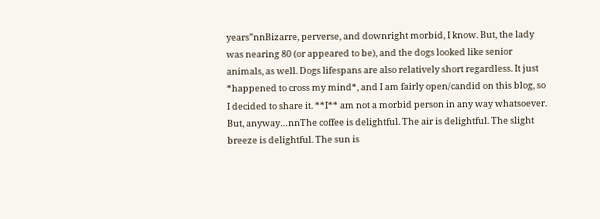years”nnBizarre, perverse, and downright morbid, I know. But, the lady was nearing 80 (or appeared to be), and the dogs looked like senior animals, as well. Dogs lifespans are also relatively short regardless. It just *happened to cross my mind*, and I am fairly open/candid on this blog, so I decided to share it. **I** am not a morbid person in any way whatsoever. But, anyway…nnThe coffee is delightful. The air is delightful. The slight breeze is delightful. The sun is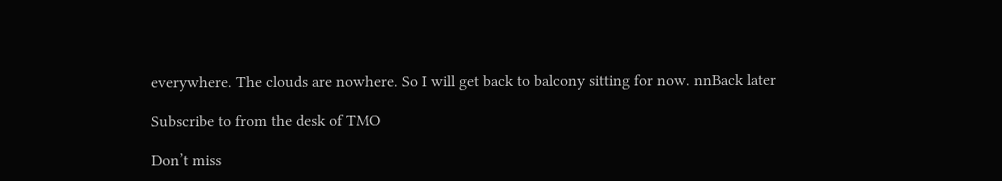everywhere. The clouds are nowhere. So I will get back to balcony sitting for now. nnBack later

Subscribe to from the desk of TMO

Don’t miss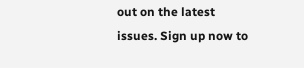out on the latest issues. Sign up now to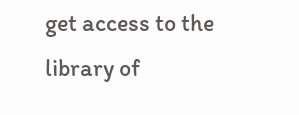get access to the library of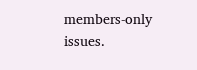members-only issues.